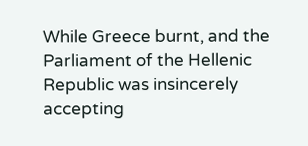While Greece burnt, and the Parliament of the Hellenic Republic was insincerely accepting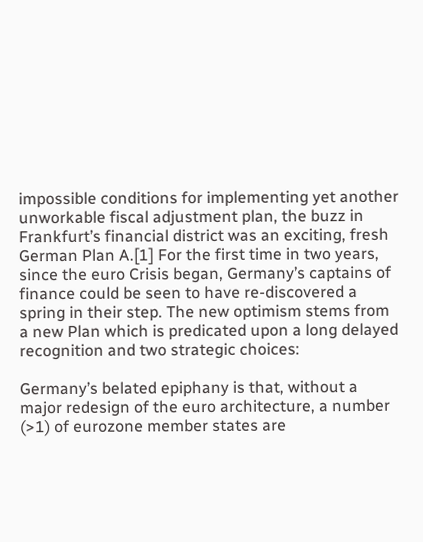impossible conditions for implementing yet another unworkable fiscal adjustment plan, the buzz in Frankfurt’s financial district was an exciting, fresh German Plan A.[1] For the first time in two years, since the euro Crisis began, Germany’s captains of finance could be seen to have re-discovered a spring in their step. The new optimism stems from a new Plan which is predicated upon a long delayed recognition and two strategic choices:

Germany’s belated epiphany is that, without a major redesign of the euro architecture, a number (>1) of eurozone member states are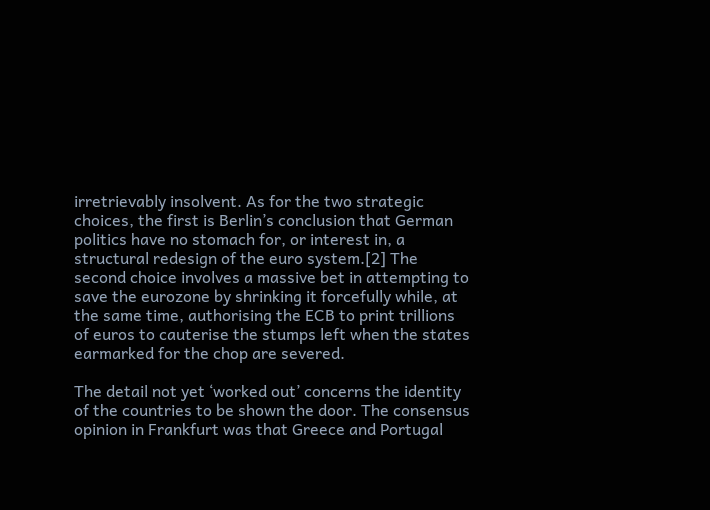irretrievably insolvent. As for the two strategic choices, the first is Berlin’s conclusion that German politics have no stomach for, or interest in, a structural redesign of the euro system.[2] The second choice involves a massive bet in attempting to save the eurozone by shrinking it forcefully while, at the same time, authorising the ECB to print trillions of euros to cauterise the stumps left when the states earmarked for the chop are severed.

The detail not yet ‘worked out’ concerns the identity of the countries to be shown the door. The consensus opinion in Frankfurt was that Greece and Portugal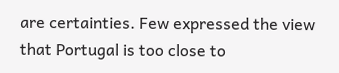are certainties. Few expressed the view that Portugal is too close to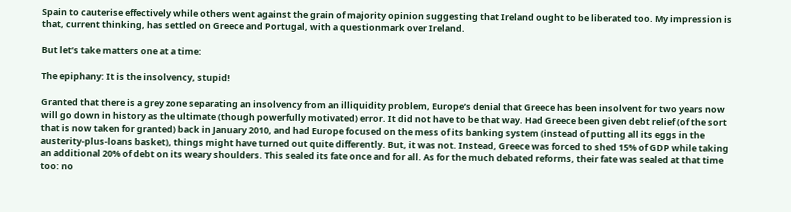Spain to cauterise effectively while others went against the grain of majority opinion suggesting that Ireland ought to be liberated too. My impression is that, current thinking, has settled on Greece and Portugal, with a questionmark over Ireland.

But let’s take matters one at a time:

The epiphany: It is the insolvency, stupid!

Granted that there is a grey zone separating an insolvency from an illiquidity problem, Europe’s denial that Greece has been insolvent for two years now will go down in history as the ultimate (though powerfully motivated) error. It did not have to be that way. Had Greece been given debt relief (of the sort that is now taken for granted) back in January 2010, and had Europe focused on the mess of its banking system (instead of putting all its eggs in the austerity-plus-loans basket), things might have turned out quite differently. But, it was not. Instead, Greece was forced to shed 15% of GDP while taking an additional 20% of debt on its weary shoulders. This sealed its fate once and for all. As for the much debated reforms, their fate was sealed at that time too: no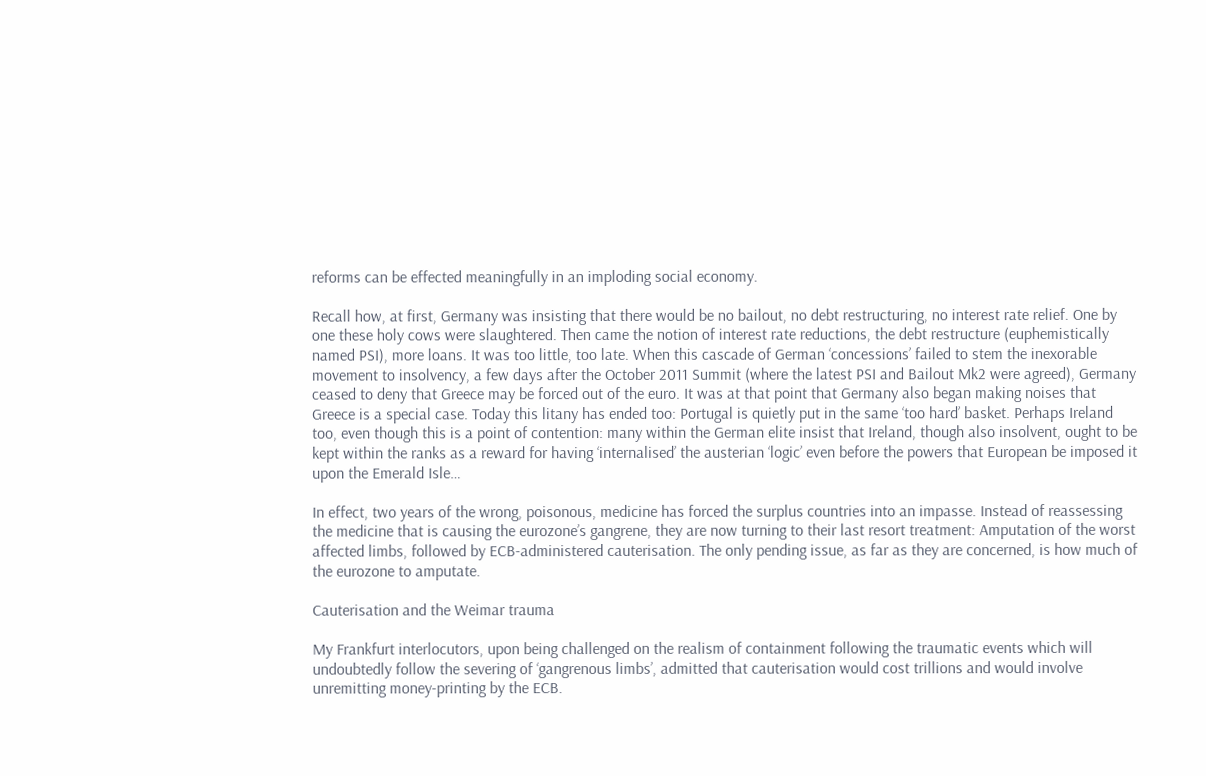reforms can be effected meaningfully in an imploding social economy.

Recall how, at first, Germany was insisting that there would be no bailout, no debt restructuring, no interest rate relief. One by one these holy cows were slaughtered. Then came the notion of interest rate reductions, the debt restructure (euphemistically named PSI), more loans. It was too little, too late. When this cascade of German ‘concessions’ failed to stem the inexorable movement to insolvency, a few days after the October 2011 Summit (where the latest PSI and Bailout Mk2 were agreed), Germany ceased to deny that Greece may be forced out of the euro. It was at that point that Germany also began making noises that Greece is a special case. Today this litany has ended too: Portugal is quietly put in the same ‘too hard’ basket. Perhaps Ireland too, even though this is a point of contention: many within the German elite insist that Ireland, though also insolvent, ought to be kept within the ranks as a reward for having ‘internalised’ the austerian ‘logic’ even before the powers that European be imposed it upon the Emerald Isle…

In effect, two years of the wrong, poisonous, medicine has forced the surplus countries into an impasse. Instead of reassessing the medicine that is causing the eurozone’s gangrene, they are now turning to their last resort treatment: Amputation of the worst affected limbs, followed by ECB-administered cauterisation. The only pending issue, as far as they are concerned, is how much of the eurozone to amputate.

Cauterisation and the Weimar trauma

My Frankfurt interlocutors, upon being challenged on the realism of containment following the traumatic events which will undoubtedly follow the severing of ‘gangrenous limbs’, admitted that cauterisation would cost trillions and would involve unremitting money-printing by the ECB.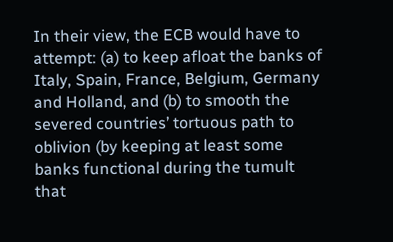In their view, the ECB would have to attempt: (a) to keep afloat the banks of Italy, Spain, France, Belgium, Germany and Holland, and (b) to smooth the severed countries’ tortuous path to oblivion (by keeping at least some banks functional during the tumult that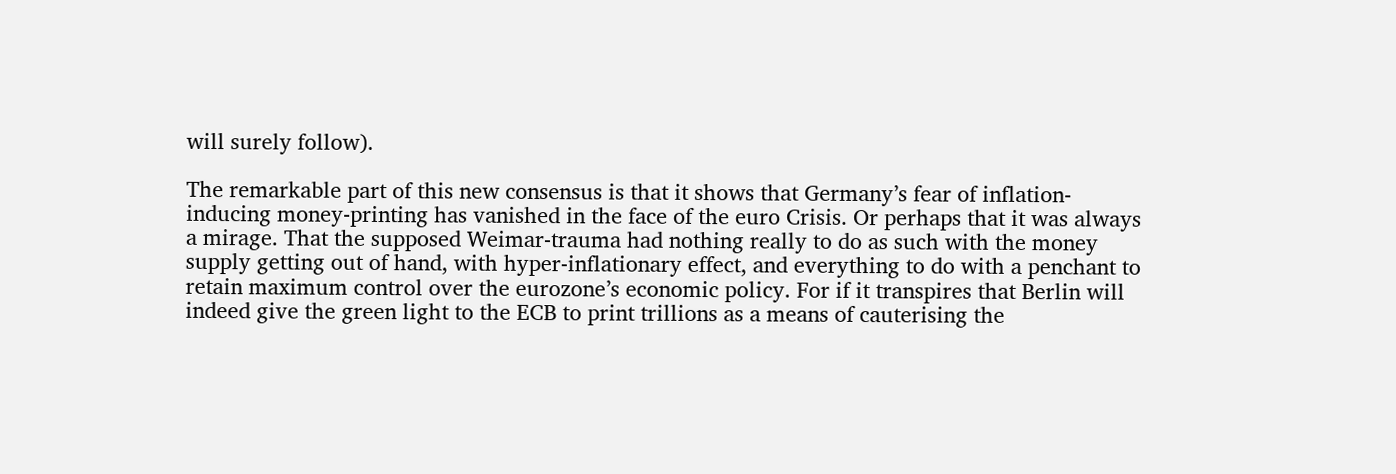will surely follow).

The remarkable part of this new consensus is that it shows that Germany’s fear of inflation-inducing money-printing has vanished in the face of the euro Crisis. Or perhaps that it was always a mirage. That the supposed Weimar-trauma had nothing really to do as such with the money supply getting out of hand, with hyper-inflationary effect, and everything to do with a penchant to retain maximum control over the eurozone’s economic policy. For if it transpires that Berlin will indeed give the green light to the ECB to print trillions as a means of cauterising the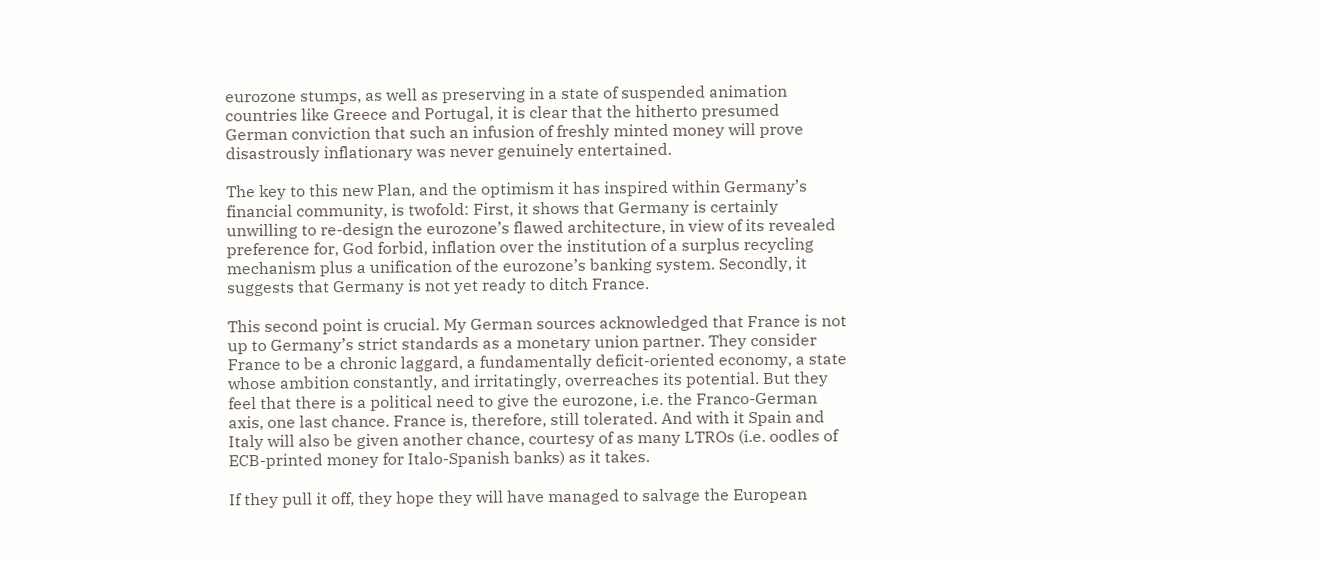eurozone stumps, as well as preserving in a state of suspended animation countries like Greece and Portugal, it is clear that the hitherto presumed German conviction that such an infusion of freshly minted money will prove disastrously inflationary was never genuinely entertained.

The key to this new Plan, and the optimism it has inspired within Germany’s financial community, is twofold: First, it shows that Germany is certainly unwilling to re-design the eurozone’s flawed architecture, in view of its revealed preference for, God forbid, inflation over the institution of a surplus recycling mechanism plus a unification of the eurozone’s banking system. Secondly, it suggests that Germany is not yet ready to ditch France.

This second point is crucial. My German sources acknowledged that France is not up to Germany’s strict standards as a monetary union partner. They consider France to be a chronic laggard, a fundamentally deficit-oriented economy, a state whose ambition constantly, and irritatingly, overreaches its potential. But they feel that there is a political need to give the eurozone, i.e. the Franco-German axis, one last chance. France is, therefore, still tolerated. And with it Spain and Italy will also be given another chance, courtesy of as many LTROs (i.e. oodles of ECB-printed money for Italo-Spanish banks) as it takes.

If they pull it off, they hope they will have managed to salvage the European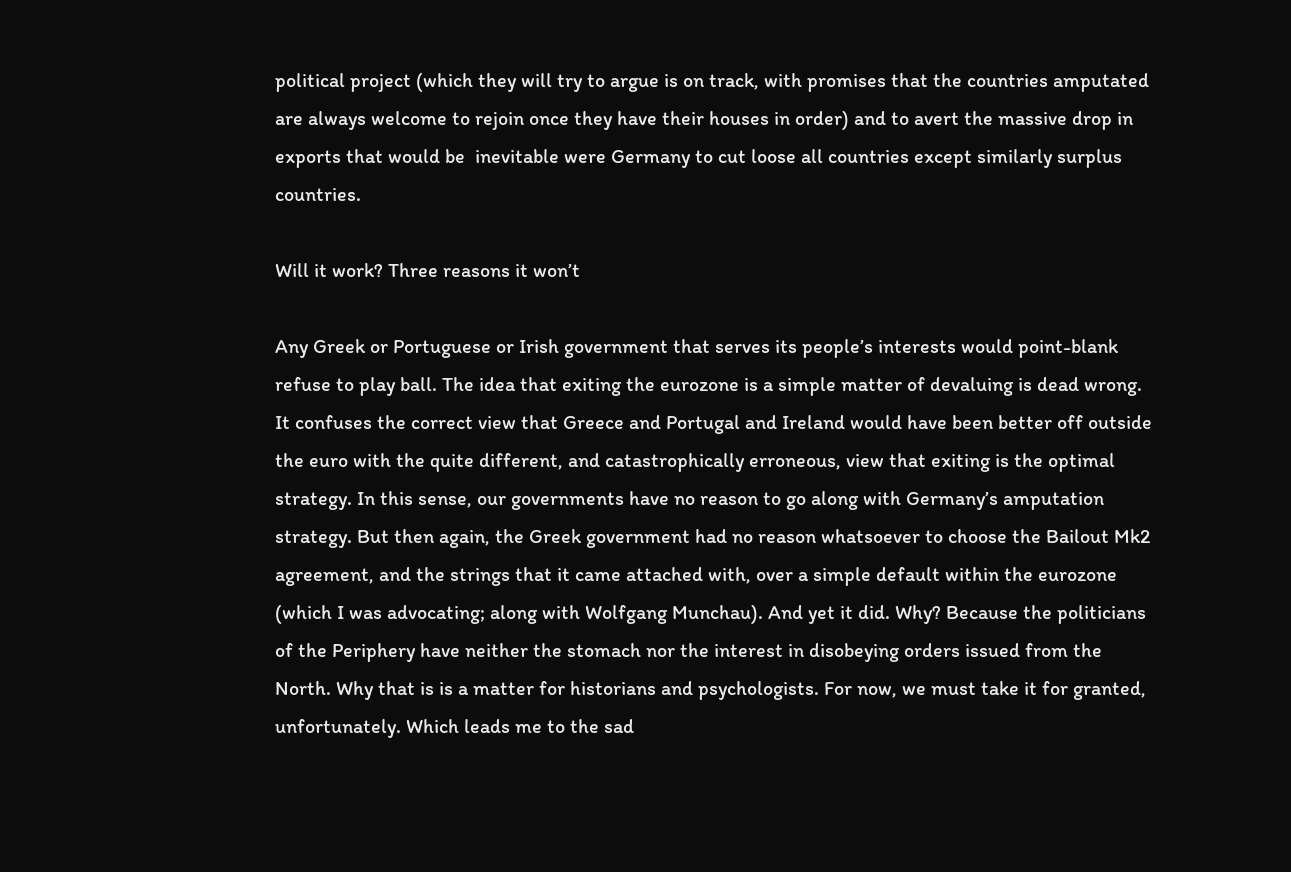political project (which they will try to argue is on track, with promises that the countries amputated are always welcome to rejoin once they have their houses in order) and to avert the massive drop in exports that would be  inevitable were Germany to cut loose all countries except similarly surplus countries.

Will it work? Three reasons it won’t

Any Greek or Portuguese or Irish government that serves its people’s interests would point-blank refuse to play ball. The idea that exiting the eurozone is a simple matter of devaluing is dead wrong. It confuses the correct view that Greece and Portugal and Ireland would have been better off outside the euro with the quite different, and catastrophically erroneous, view that exiting is the optimal strategy. In this sense, our governments have no reason to go along with Germany’s amputation strategy. But then again, the Greek government had no reason whatsoever to choose the Bailout Mk2 agreement, and the strings that it came attached with, over a simple default within the eurozone (which I was advocating; along with Wolfgang Munchau). And yet it did. Why? Because the politicians of the Periphery have neither the stomach nor the interest in disobeying orders issued from the North. Why that is is a matter for historians and psychologists. For now, we must take it for granted, unfortunately. Which leads me to the sad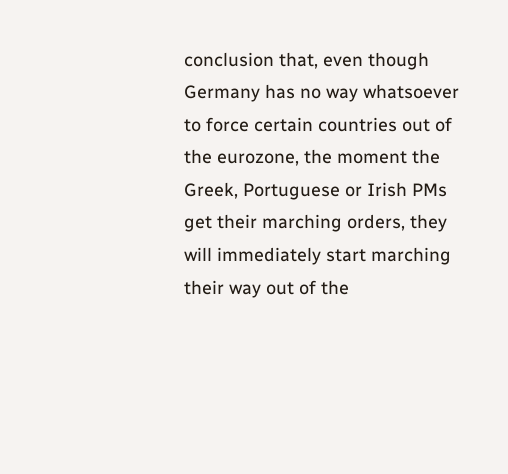conclusion that, even though Germany has no way whatsoever to force certain countries out of the eurozone, the moment the Greek, Portuguese or Irish PMs get their marching orders, they will immediately start marching their way out of the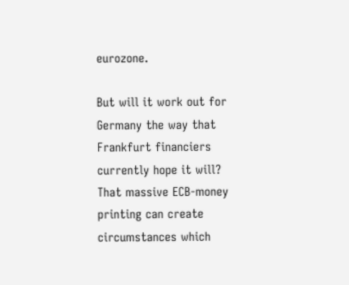eurozone.

But will it work out for Germany the way that Frankfurt financiers currently hope it will? That massive ECB-money printing can create circumstances which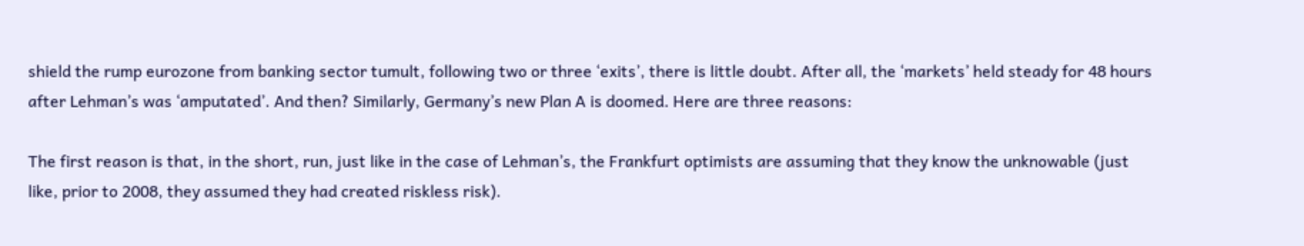shield the rump eurozone from banking sector tumult, following two or three ‘exits’, there is little doubt. After all, the ‘markets’ held steady for 48 hours after Lehman’s was ‘amputated’. And then? Similarly, Germany’s new Plan A is doomed. Here are three reasons:

The first reason is that, in the short, run, just like in the case of Lehman’s, the Frankfurt optimists are assuming that they know the unknowable (just like, prior to 2008, they assumed they had created riskless risk).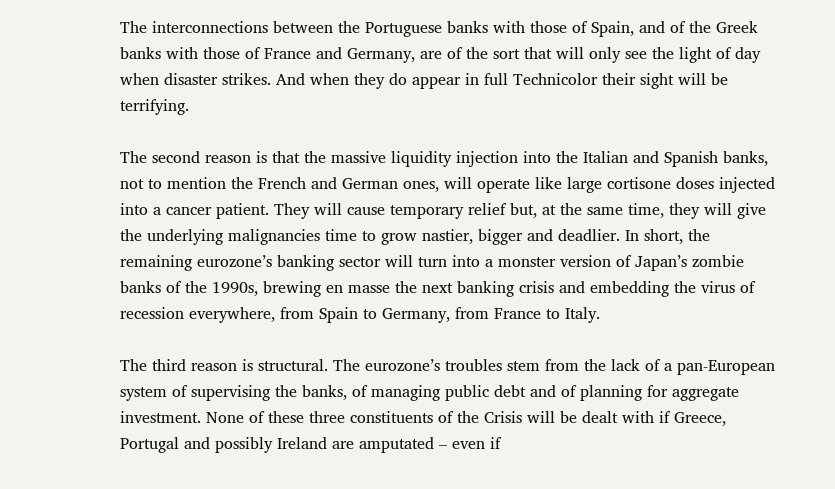The interconnections between the Portuguese banks with those of Spain, and of the Greek banks with those of France and Germany, are of the sort that will only see the light of day when disaster strikes. And when they do appear in full Technicolor their sight will be terrifying.

The second reason is that the massive liquidity injection into the Italian and Spanish banks, not to mention the French and German ones, will operate like large cortisone doses injected into a cancer patient. They will cause temporary relief but, at the same time, they will give the underlying malignancies time to grow nastier, bigger and deadlier. In short, the remaining eurozone’s banking sector will turn into a monster version of Japan’s zombie banks of the 1990s, brewing en masse the next banking crisis and embedding the virus of recession everywhere, from Spain to Germany, from France to Italy.

The third reason is structural. The eurozone’s troubles stem from the lack of a pan-European system of supervising the banks, of managing public debt and of planning for aggregate investment. None of these three constituents of the Crisis will be dealt with if Greece, Portugal and possibly Ireland are amputated – even if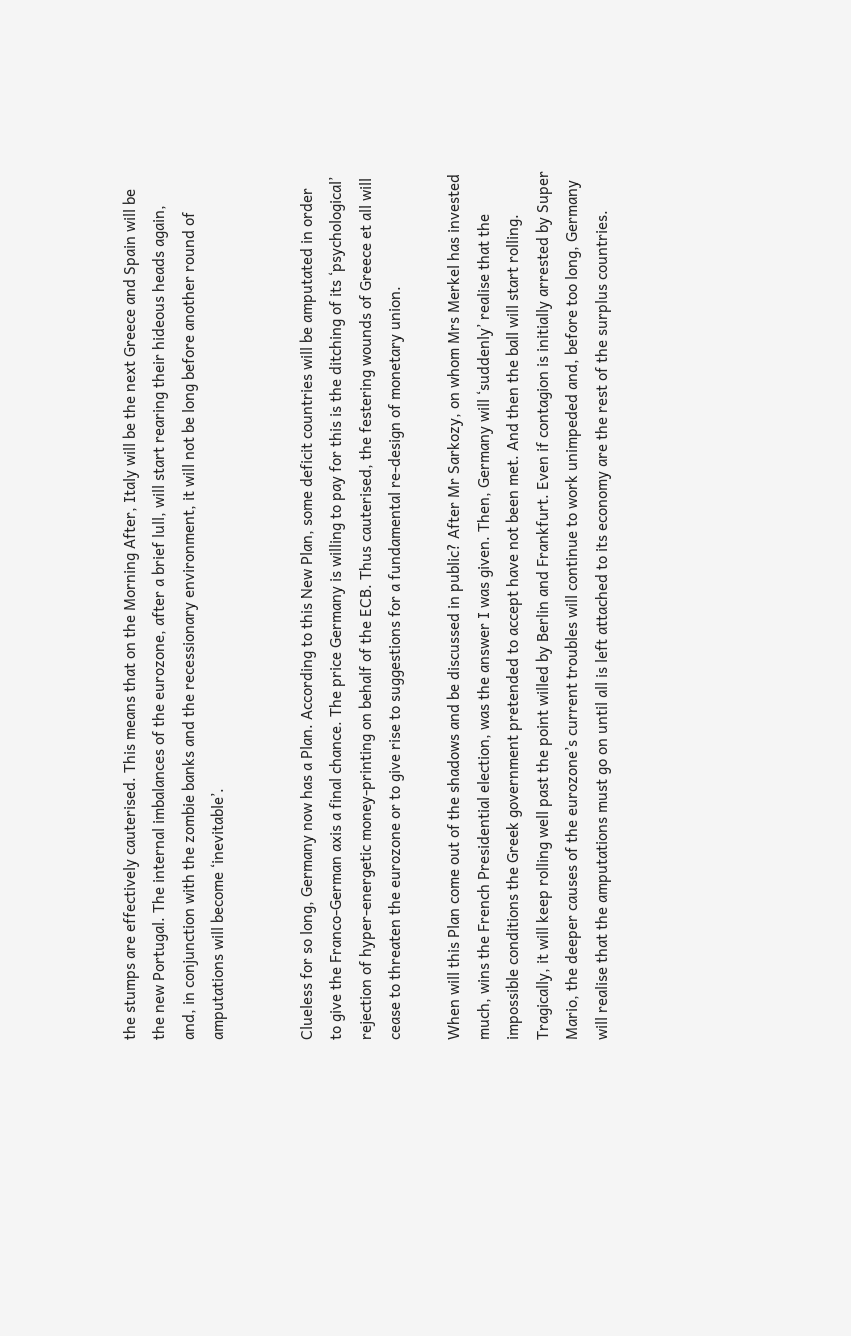the stumps are effectively cauterised. This means that on the Morning After, Italy will be the next Greece and Spain will be the new Portugal. The internal imbalances of the eurozone, after a brief lull, will start rearing their hideous heads again, and, in conjunction with the zombie banks and the recessionary environment, it will not be long before another round of amputations will become ‘inevitable’.


Clueless for so long, Germany now has a Plan. According to this New Plan, some deficit countries will be amputated in order to give the Franco-German axis a final chance. The price Germany is willing to pay for this is the ditching of its ‘psychological’ rejection of hyper-energetic money-printing on behalf of the ECB. Thus cauterised, the festering wounds of Greece et all will cease to threaten the eurozone or to give rise to suggestions for a fundamental re-design of monetary union.

When will this Plan come out of the shadows and be discussed in public? After Mr Sarkozy, on whom Mrs Merkel has invested much, wins the French Presidential election, was the answer I was given. Then, Germany will ‘suddenly’ realise that the impossible conditions the Greek government pretended to accept have not been met. And then the ball will start rolling. Tragically, it will keep rolling well past the point willed by Berlin and Frankfurt. Even if contagion is initially arrested by Super Mario, the deeper causes of the eurozone’s current troubles will continue to work unimpeded and, before too long, Germany will realise that the amputations must go on until all is left attached to its economy are the rest of the surplus countries.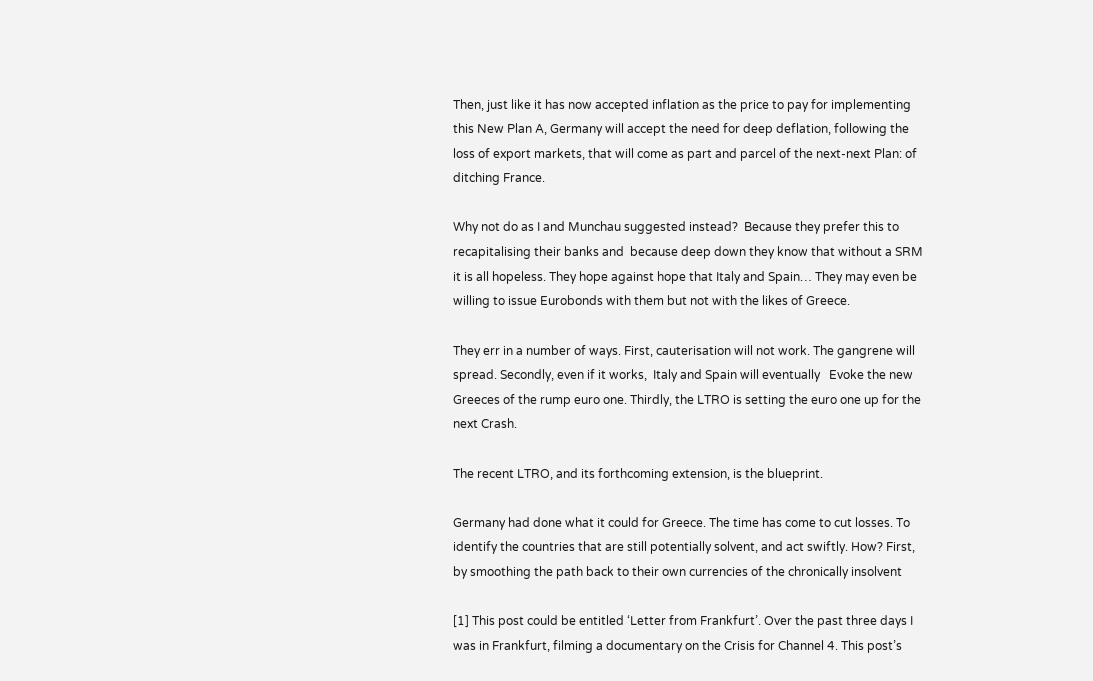Then, just like it has now accepted inflation as the price to pay for implementing this New Plan A, Germany will accept the need for deep deflation, following the loss of export markets, that will come as part and parcel of the next-next Plan: of ditching France.

Why not do as I and Munchau suggested instead?  Because they prefer this to recapitalising their banks and  because deep down they know that without a SRM it is all hopeless. They hope against hope that Italy and Spain… They may even be willing to issue Eurobonds with them but not with the likes of Greece.

They err in a number of ways. First, cauterisation will not work. The gangrene will spread. Secondly, even if it works,  Italy and Spain will eventually   Evoke the new Greeces of the rump euro one. Thirdly, the LTRO is setting the euro one up for the next Crash.

The recent LTRO, and its forthcoming extension, is the blueprint.

Germany had done what it could for Greece. The time has come to cut losses. To identify the countries that are still potentially solvent, and act swiftly. How? First, by smoothing the path back to their own currencies of the chronically insolvent

[1] This post could be entitled ‘Letter from Frankfurt’. Over the past three days I was in Frankfurt, filming a documentary on the Crisis for Channel 4. This post’s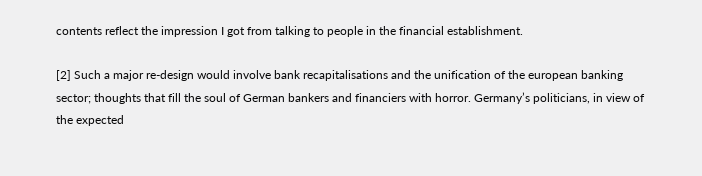contents reflect the impression I got from talking to people in the financial establishment.

[2] Such a major re-design would involve bank recapitalisations and the unification of the european banking sector; thoughts that fill the soul of German bankers and financiers with horror. Germany’s politicians, in view of the expected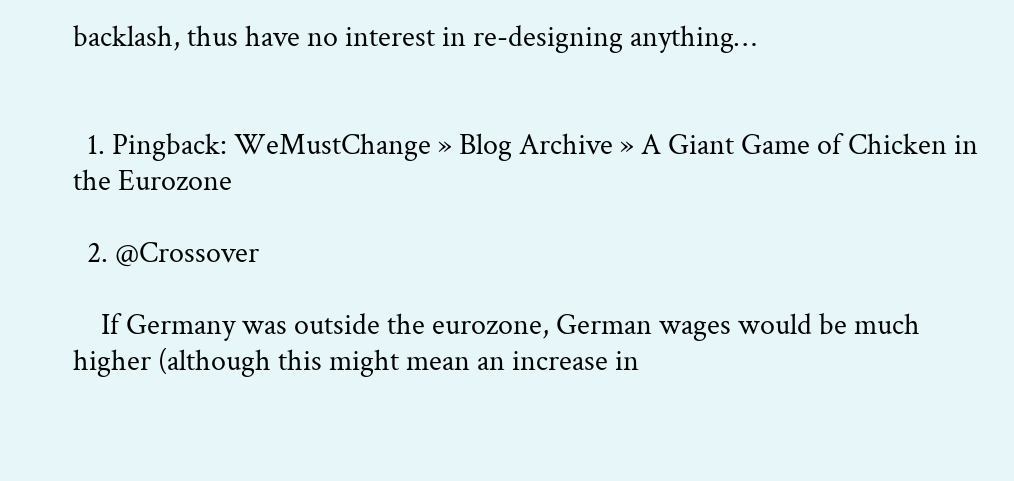backlash, thus have no interest in re-designing anything…


  1. Pingback: WeMustChange » Blog Archive » A Giant Game of Chicken in the Eurozone

  2. @Crossover

    If Germany was outside the eurozone, German wages would be much higher (although this might mean an increase in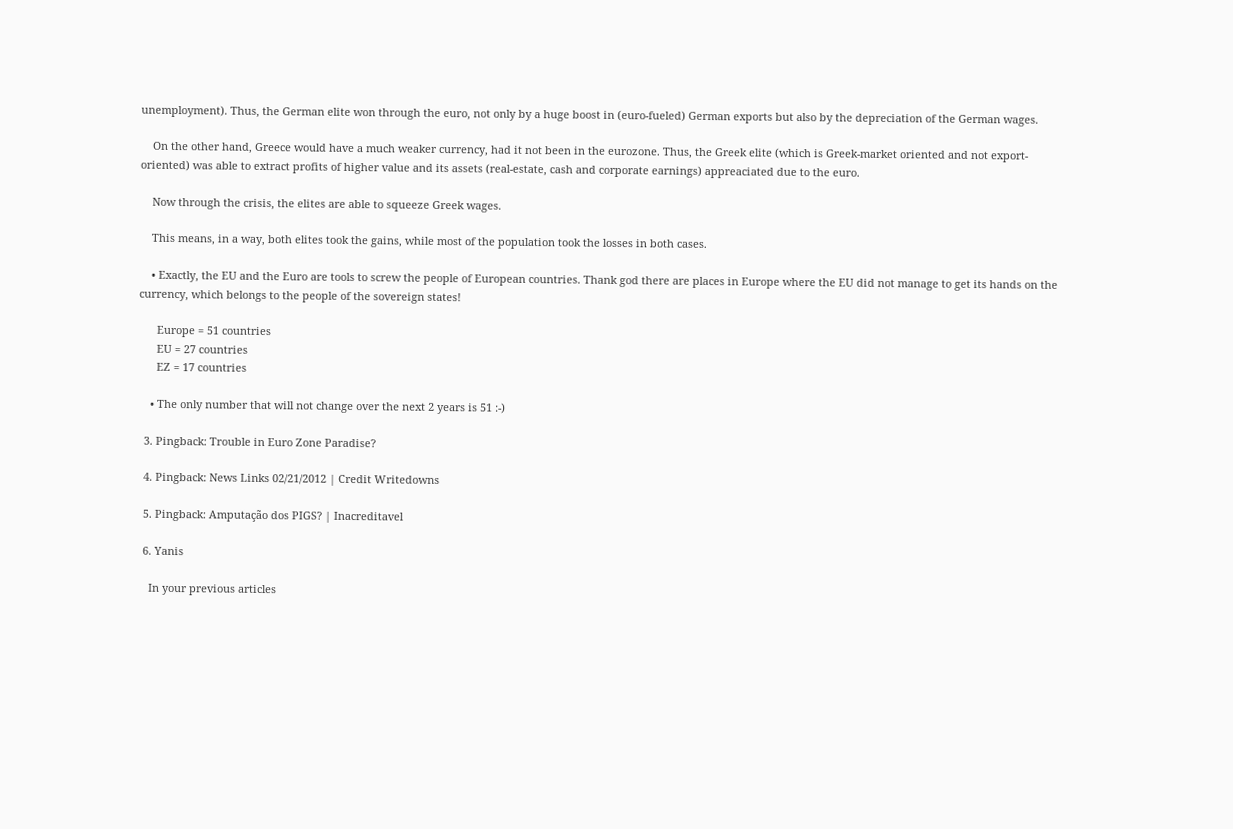unemployment). Thus, the German elite won through the euro, not only by a huge boost in (euro-fueled) German exports but also by the depreciation of the German wages.

    On the other hand, Greece would have a much weaker currency, had it not been in the eurozone. Thus, the Greek elite (which is Greek-market oriented and not export-oriented) was able to extract profits of higher value and its assets (real-estate, cash and corporate earnings) appreaciated due to the euro.

    Now through the crisis, the elites are able to squeeze Greek wages.

    This means, in a way, both elites took the gains, while most of the population took the losses in both cases.

    • Exactly, the EU and the Euro are tools to screw the people of European countries. Thank god there are places in Europe where the EU did not manage to get its hands on the currency, which belongs to the people of the sovereign states!

      Europe = 51 countries
      EU = 27 countries
      EZ = 17 countries

    • The only number that will not change over the next 2 years is 51 :-)

  3. Pingback: Trouble in Euro Zone Paradise?

  4. Pingback: News Links 02/21/2012 | Credit Writedowns

  5. Pingback: Amputação dos PIGS? | Inacreditavel

  6. Yanis

    In your previous articles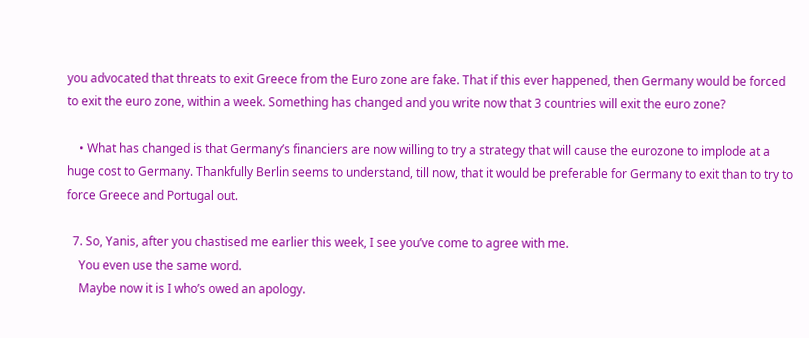you advocated that threats to exit Greece from the Euro zone are fake. That if this ever happened, then Germany would be forced to exit the euro zone, within a week. Something has changed and you write now that 3 countries will exit the euro zone?

    • What has changed is that Germany’s financiers are now willing to try a strategy that will cause the eurozone to implode at a huge cost to Germany. Thankfully Berlin seems to understand, till now, that it would be preferable for Germany to exit than to try to force Greece and Portugal out.

  7. So, Yanis, after you chastised me earlier this week, I see you’ve come to agree with me.
    You even use the same word.
    Maybe now it is I who’s owed an apology.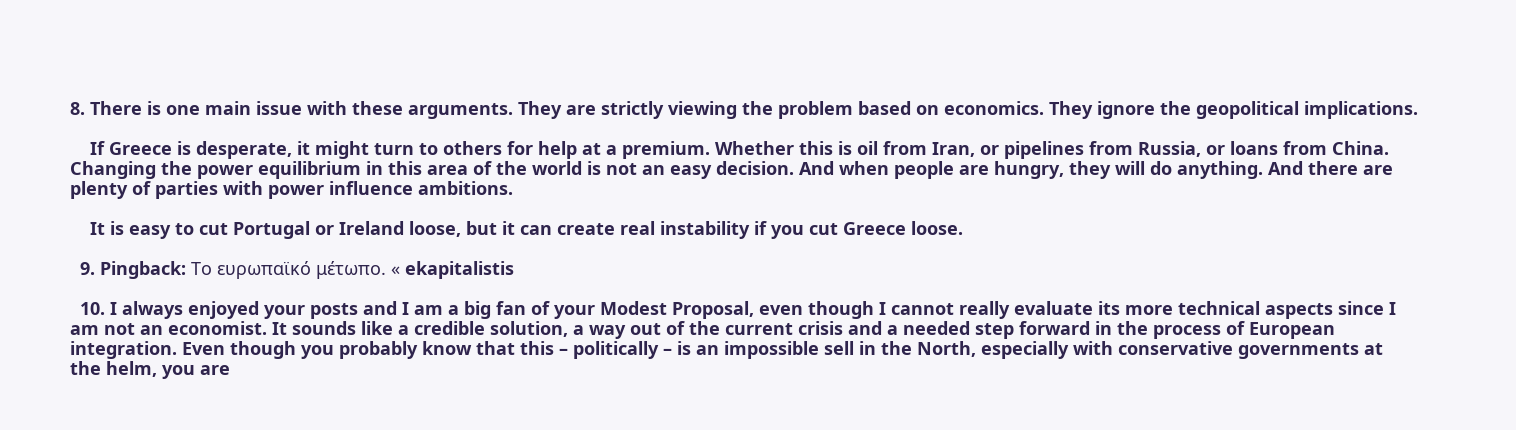8. There is one main issue with these arguments. They are strictly viewing the problem based on economics. They ignore the geopolitical implications.

    If Greece is desperate, it might turn to others for help at a premium. Whether this is oil from Iran, or pipelines from Russia, or loans from China. Changing the power equilibrium in this area of the world is not an easy decision. And when people are hungry, they will do anything. And there are plenty of parties with power influence ambitions.

    It is easy to cut Portugal or Ireland loose, but it can create real instability if you cut Greece loose.

  9. Pingback: Το ευρωπαϊκό μέτωπο. « ekapitalistis

  10. I always enjoyed your posts and I am a big fan of your Modest Proposal, even though I cannot really evaluate its more technical aspects since I am not an economist. It sounds like a credible solution, a way out of the current crisis and a needed step forward in the process of European integration. Even though you probably know that this – politically – is an impossible sell in the North, especially with conservative governments at the helm, you are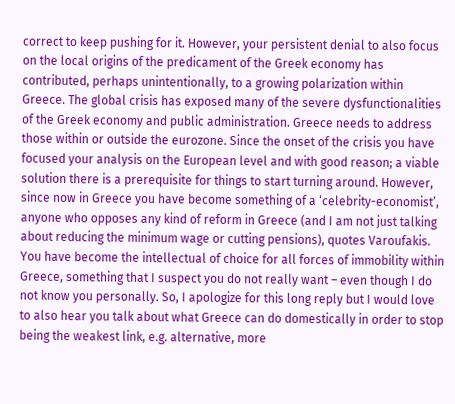correct to keep pushing for it. However, your persistent denial to also focus on the local origins of the predicament of the Greek economy has contributed, perhaps unintentionally, to a growing polarization within Greece. The global crisis has exposed many of the severe dysfunctionalities of the Greek economy and public administration. Greece needs to address those within or outside the eurozone. Since the onset of the crisis you have focused your analysis on the European level and with good reason; a viable solution there is a prerequisite for things to start turning around. However, since now in Greece you have become something of a ‘celebrity-economist’, anyone who opposes any kind of reform in Greece (and I am not just talking about reducing the minimum wage or cutting pensions), quotes Varoufakis. You have become the intellectual of choice for all forces of immobility within Greece, something that I suspect you do not really want – even though I do not know you personally. So, I apologize for this long reply but I would love to also hear you talk about what Greece can do domestically in order to stop being the weakest link, e.g. alternative, more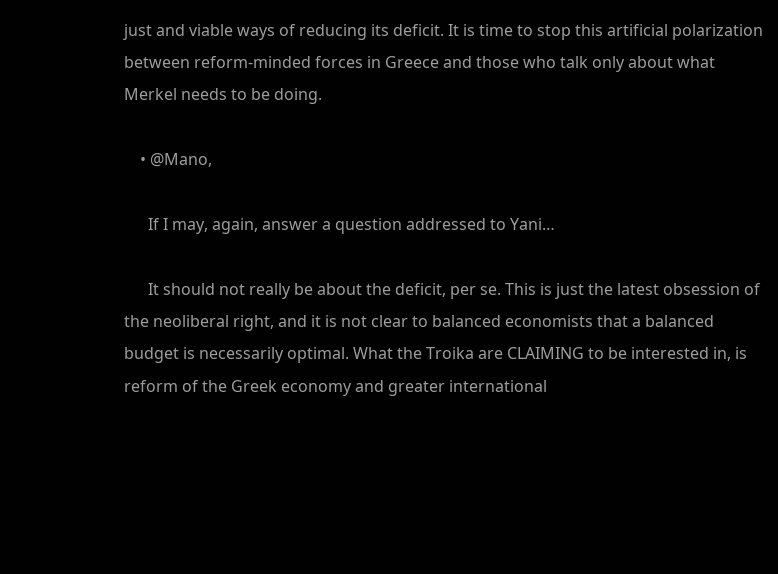just and viable ways of reducing its deficit. It is time to stop this artificial polarization between reform-minded forces in Greece and those who talk only about what Merkel needs to be doing.

    • @Mano,

      If I may, again, answer a question addressed to Yani…

      It should not really be about the deficit, per se. This is just the latest obsession of the neoliberal right, and it is not clear to balanced economists that a balanced budget is necessarily optimal. What the Troika are CLAIMING to be interested in, is reform of the Greek economy and greater international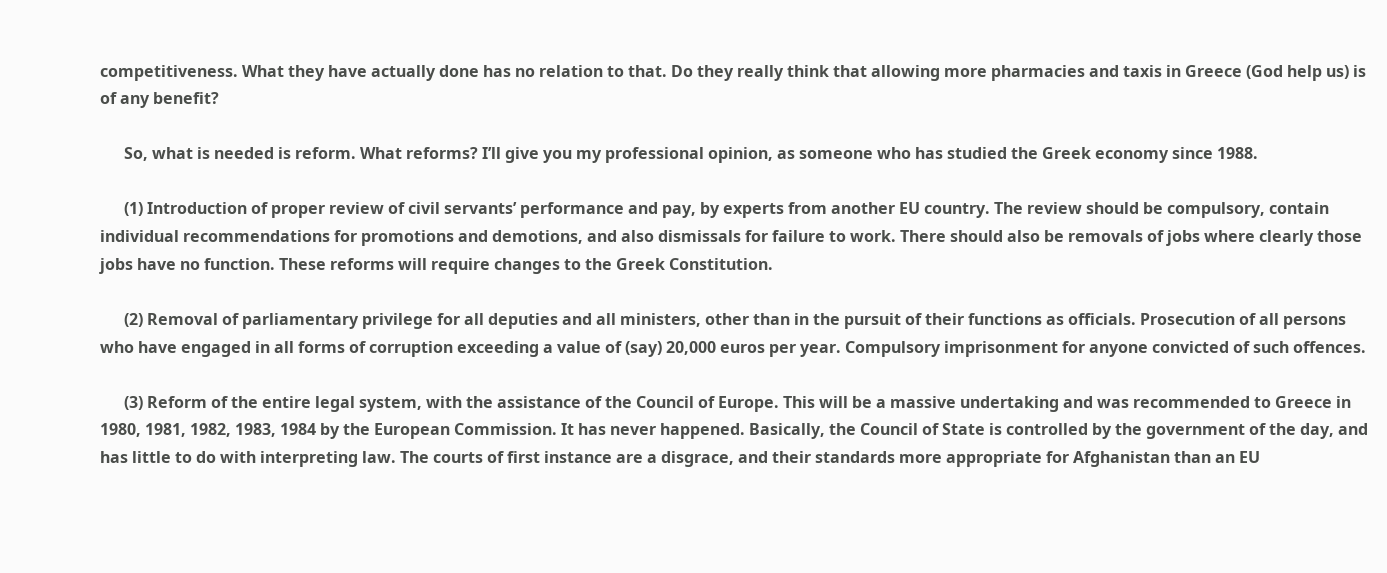competitiveness. What they have actually done has no relation to that. Do they really think that allowing more pharmacies and taxis in Greece (God help us) is of any benefit?

      So, what is needed is reform. What reforms? I’ll give you my professional opinion, as someone who has studied the Greek economy since 1988.

      (1) Introduction of proper review of civil servants’ performance and pay, by experts from another EU country. The review should be compulsory, contain individual recommendations for promotions and demotions, and also dismissals for failure to work. There should also be removals of jobs where clearly those jobs have no function. These reforms will require changes to the Greek Constitution.

      (2) Removal of parliamentary privilege for all deputies and all ministers, other than in the pursuit of their functions as officials. Prosecution of all persons who have engaged in all forms of corruption exceeding a value of (say) 20,000 euros per year. Compulsory imprisonment for anyone convicted of such offences.

      (3) Reform of the entire legal system, with the assistance of the Council of Europe. This will be a massive undertaking and was recommended to Greece in 1980, 1981, 1982, 1983, 1984 by the European Commission. It has never happened. Basically, the Council of State is controlled by the government of the day, and has little to do with interpreting law. The courts of first instance are a disgrace, and their standards more appropriate for Afghanistan than an EU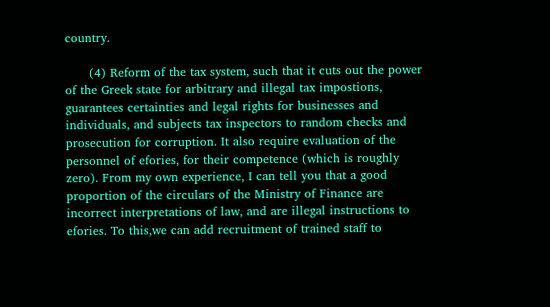country.

      (4) Reform of the tax system, such that it cuts out the power of the Greek state for arbitrary and illegal tax impostions, guarantees certainties and legal rights for businesses and individuals, and subjects tax inspectors to random checks and prosecution for corruption. It also require evaluation of the personnel of efories, for their competence (which is roughly zero). From my own experience, I can tell you that a good proportion of the circulars of the Ministry of Finance are incorrect interpretations of law, and are illegal instructions to efories. To this,we can add recruitment of trained staff to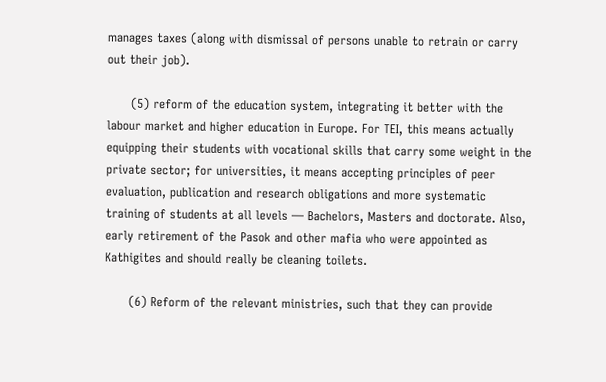manages taxes (along with dismissal of persons unable to retrain or carry out their job).

      (5) reform of the education system, integrating it better with the labour market and higher education in Europe. For TEI, this means actually equipping their students with vocational skills that carry some weight in the private sector; for universities, it means accepting principles of peer evaluation, publication and research obligations and more systematic training of students at all levels — Bachelors, Masters and doctorate. Also, early retirement of the Pasok and other mafia who were appointed as Kathigites and should really be cleaning toilets.

      (6) Reform of the relevant ministries, such that they can provide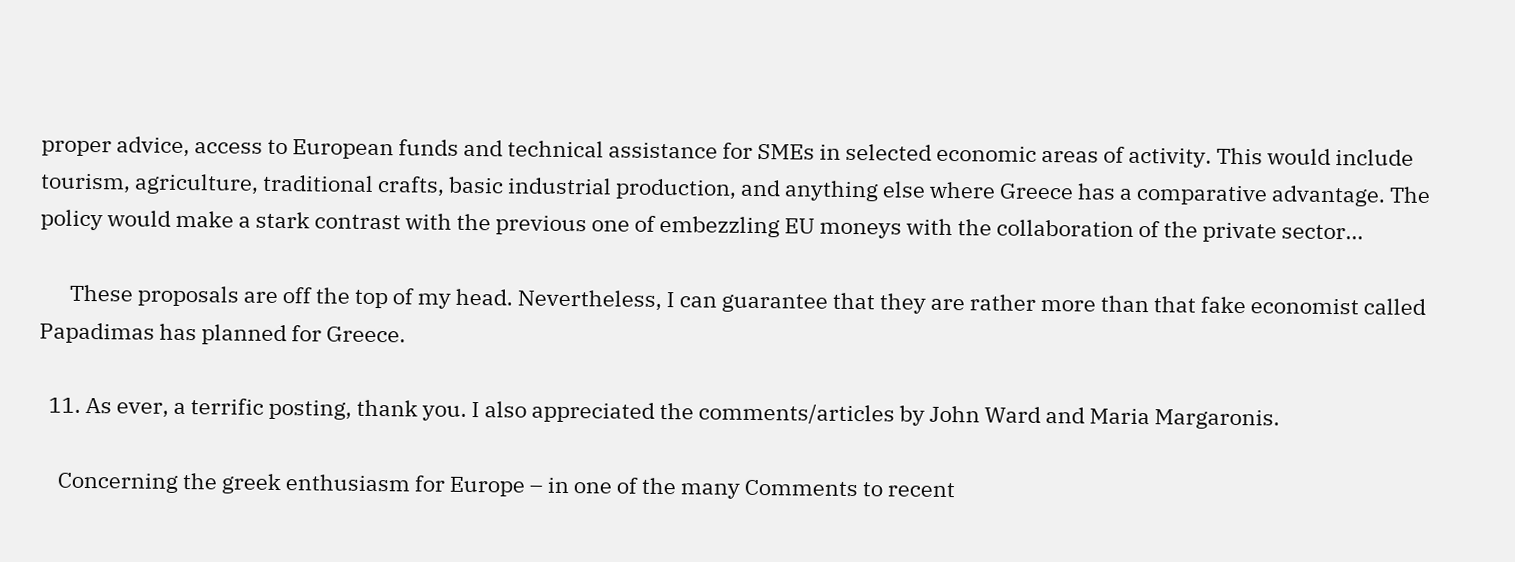proper advice, access to European funds and technical assistance for SMEs in selected economic areas of activity. This would include tourism, agriculture, traditional crafts, basic industrial production, and anything else where Greece has a comparative advantage. The policy would make a stark contrast with the previous one of embezzling EU moneys with the collaboration of the private sector…

      These proposals are off the top of my head. Nevertheless, I can guarantee that they are rather more than that fake economist called Papadimas has planned for Greece.

  11. As ever, a terrific posting, thank you. I also appreciated the comments/articles by John Ward and Maria Margaronis.

    Concerning the greek enthusiasm for Europe – in one of the many Comments to recent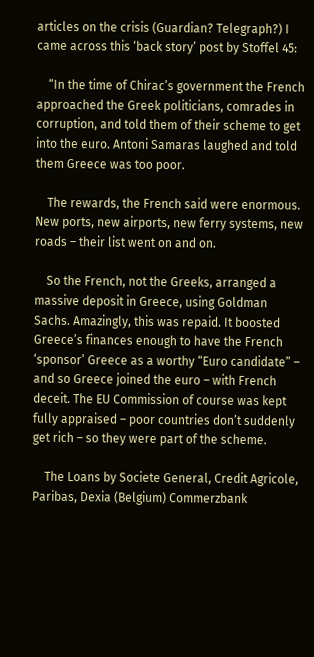articles on the crisis (Guardian? Telegraph?) I came across this ‘back story’ post by Stoffel 45:

    “In the time of Chirac’s government the French approached the Greek politicians, comrades in corruption, and told them of their scheme to get into the euro. Antoni Samaras laughed and told them Greece was too poor.

    The rewards, the French said were enormous. New ports, new airports, new ferry systems, new roads – their list went on and on.

    So the French, not the Greeks, arranged a massive deposit in Greece, using Goldman Sachs. Amazingly, this was repaid. It boosted Greece’s finances enough to have the French ‘sponsor’ Greece as a worthy “Euro candidate” – and so Greece joined the euro – with French deceit. The EU Commission of course was kept fully appraised – poor countries don’t suddenly get rich – so they were part of the scheme.

    The Loans by Societe General, Credit Agricole, Paribas, Dexia (Belgium) Commerzbank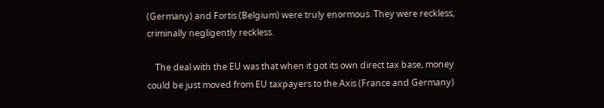(Germany) and Fortis (Belgium) were truly enormous. They were reckless, criminally negligently reckless.

    The deal with the EU was that when it got its own direct tax base, money could be just moved from EU taxpayers to the Axis (France and Germany)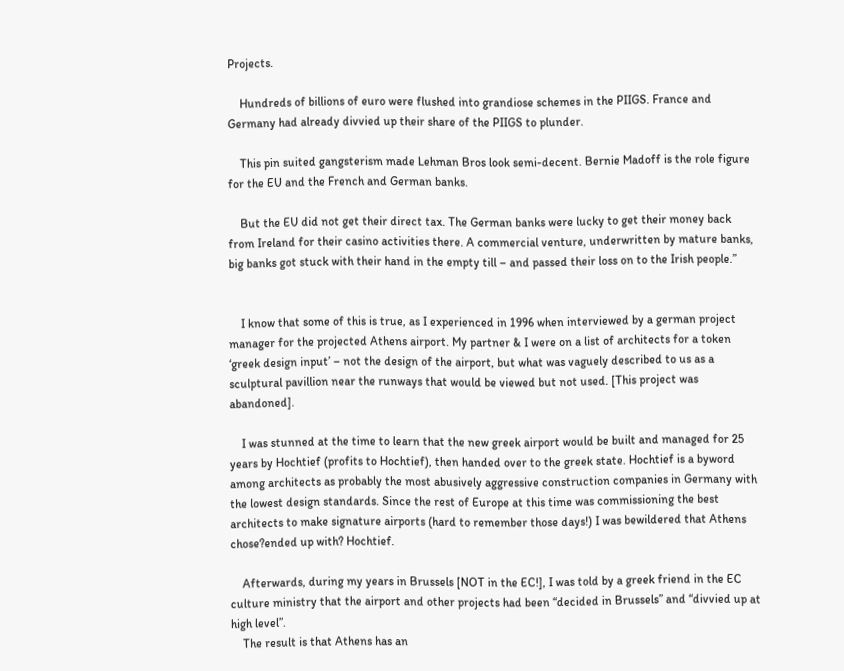Projects.

    Hundreds of billions of euro were flushed into grandiose schemes in the PIIGS. France and Germany had already divvied up their share of the PIIGS to plunder.

    This pin suited gangsterism made Lehman Bros look semi-decent. Bernie Madoff is the role figure for the EU and the French and German banks.

    But the EU did not get their direct tax. The German banks were lucky to get their money back from Ireland for their casino activities there. A commercial venture, underwritten by mature banks, big banks got stuck with their hand in the empty till – and passed their loss on to the Irish people.”


    I know that some of this is true, as I experienced in 1996 when interviewed by a german project manager for the projected Athens airport. My partner & I were on a list of architects for a token ‘greek design input’ – not the design of the airport, but what was vaguely described to us as a sculptural pavillion near the runways that would be viewed but not used. [This project was abandoned].

    I was stunned at the time to learn that the new greek airport would be built and managed for 25 years by Hochtief (profits to Hochtief), then handed over to the greek state. Hochtief is a byword among architects as probably the most abusively aggressive construction companies in Germany with the lowest design standards. Since the rest of Europe at this time was commissioning the best architects to make signature airports (hard to remember those days!) I was bewildered that Athens chose?ended up with? Hochtief.

    Afterwards, during my years in Brussels [NOT in the EC!], I was told by a greek friend in the EC culture ministry that the airport and other projects had been “decided in Brussels” and “divvied up at high level”.
    The result is that Athens has an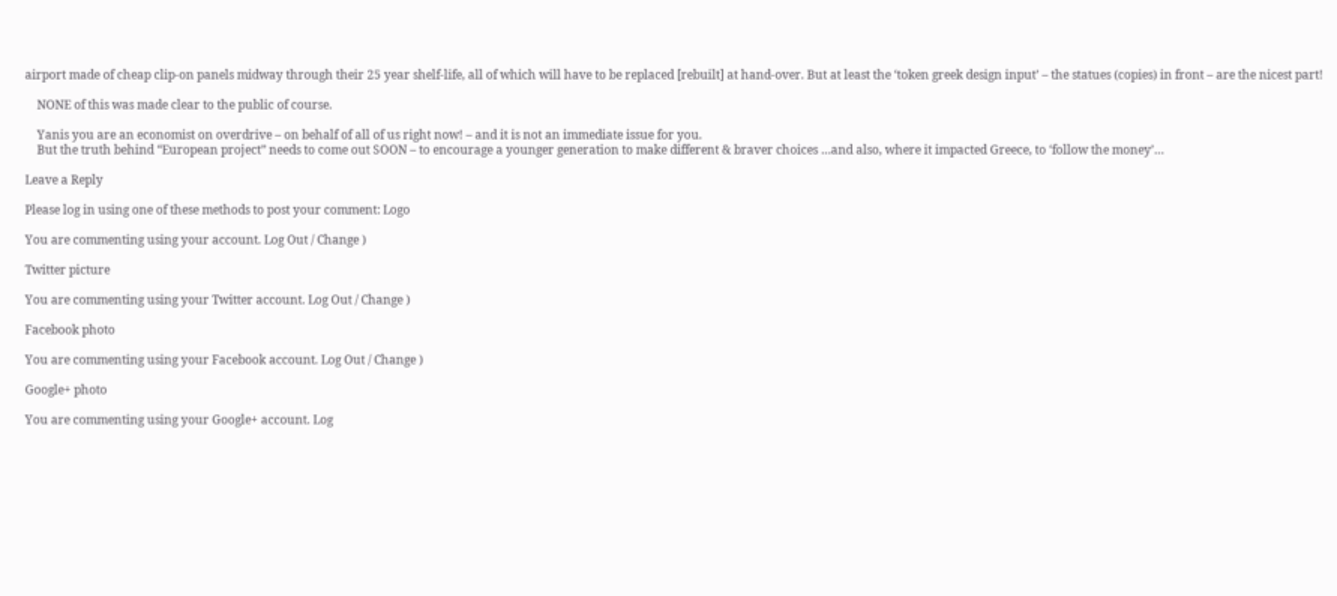airport made of cheap clip-on panels midway through their 25 year shelf-life, all of which will have to be replaced [rebuilt] at hand-over. But at least the ‘token greek design input’ – the statues (copies) in front – are the nicest part!

    NONE of this was made clear to the public of course.

    Yanis you are an economist on overdrive – on behalf of all of us right now! – and it is not an immediate issue for you.
    But the truth behind “European project” needs to come out SOON – to encourage a younger generation to make different & braver choices …and also, where it impacted Greece, to ‘follow the money’…

Leave a Reply

Please log in using one of these methods to post your comment: Logo

You are commenting using your account. Log Out / Change )

Twitter picture

You are commenting using your Twitter account. Log Out / Change )

Facebook photo

You are commenting using your Facebook account. Log Out / Change )

Google+ photo

You are commenting using your Google+ account. Log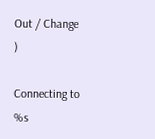Out / Change )

Connecting to %s